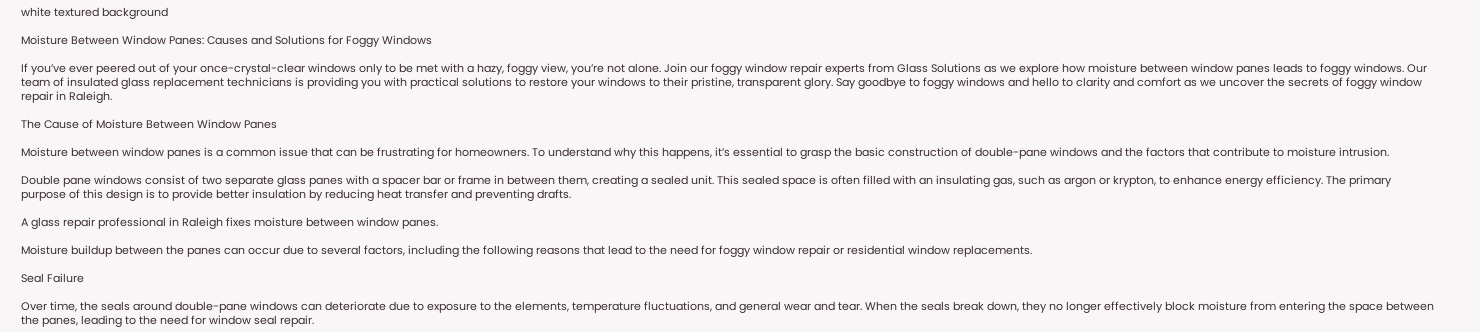white textured background

Moisture Between Window Panes: Causes and Solutions for Foggy Windows

If you’ve ever peered out of your once-crystal-clear windows only to be met with a hazy, foggy view, you’re not alone. Join our foggy window repair experts from Glass Solutions as we explore how moisture between window panes leads to foggy windows. Our team of insulated glass replacement technicians is providing you with practical solutions to restore your windows to their pristine, transparent glory. Say goodbye to foggy windows and hello to clarity and comfort as we uncover the secrets of foggy window repair in Raleigh.

The Cause of Moisture Between Window Panes

Moisture between window panes is a common issue that can be frustrating for homeowners. To understand why this happens, it’s essential to grasp the basic construction of double-pane windows and the factors that contribute to moisture intrusion.

Double pane windows consist of two separate glass panes with a spacer bar or frame in between them, creating a sealed unit. This sealed space is often filled with an insulating gas, such as argon or krypton, to enhance energy efficiency. The primary purpose of this design is to provide better insulation by reducing heat transfer and preventing drafts.

A glass repair professional in Raleigh fixes moisture between window panes.

Moisture buildup between the panes can occur due to several factors, including the following reasons that lead to the need for foggy window repair or residential window replacements.

Seal Failure

Over time, the seals around double-pane windows can deteriorate due to exposure to the elements, temperature fluctuations, and general wear and tear. When the seals break down, they no longer effectively block moisture from entering the space between the panes, leading to the need for window seal repair.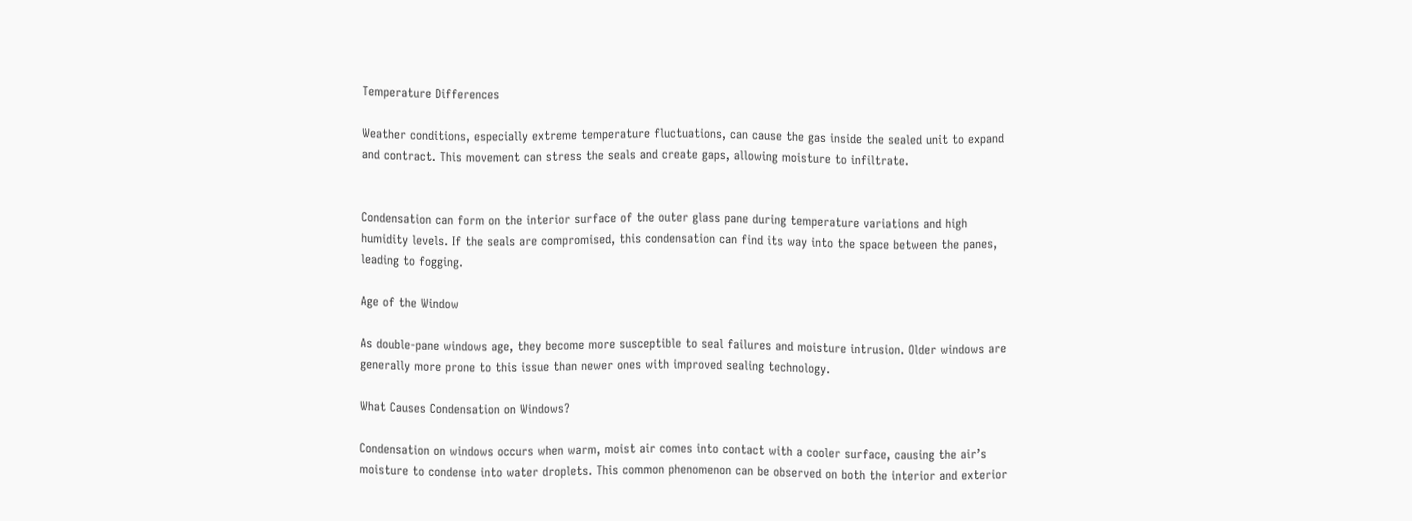Temperature Differences

Weather conditions, especially extreme temperature fluctuations, can cause the gas inside the sealed unit to expand and contract. This movement can stress the seals and create gaps, allowing moisture to infiltrate.


Condensation can form on the interior surface of the outer glass pane during temperature variations and high humidity levels. If the seals are compromised, this condensation can find its way into the space between the panes, leading to fogging.

Age of the Window

As double-pane windows age, they become more susceptible to seal failures and moisture intrusion. Older windows are generally more prone to this issue than newer ones with improved sealing technology.

What Causes Condensation on Windows?

Condensation on windows occurs when warm, moist air comes into contact with a cooler surface, causing the air’s moisture to condense into water droplets. This common phenomenon can be observed on both the interior and exterior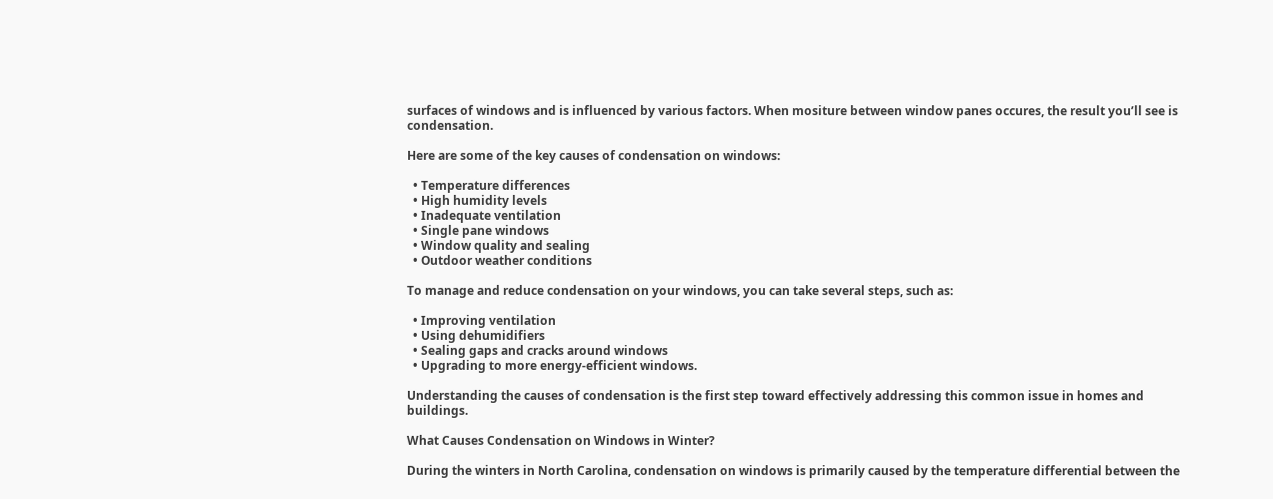surfaces of windows and is influenced by various factors. When mositure between window panes occures, the result you’ll see is condensation.

Here are some of the key causes of condensation on windows:

  • Temperature differences
  • High humidity levels
  • Inadequate ventilation
  • Single pane windows
  • Window quality and sealing
  • Outdoor weather conditions

To manage and reduce condensation on your windows, you can take several steps, such as:

  • Improving ventilation
  • Using dehumidifiers
  • Sealing gaps and cracks around windows
  • Upgrading to more energy-efficient windows.

Understanding the causes of condensation is the first step toward effectively addressing this common issue in homes and buildings.

What Causes Condensation on Windows in Winter?

During the winters in North Carolina, condensation on windows is primarily caused by the temperature differential between the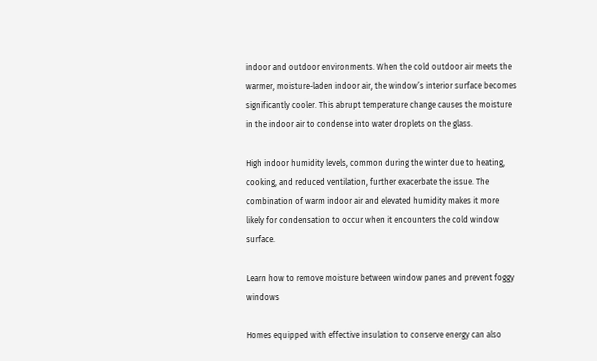indoor and outdoor environments. When the cold outdoor air meets the warmer, moisture-laden indoor air, the window’s interior surface becomes significantly cooler. This abrupt temperature change causes the moisture in the indoor air to condense into water droplets on the glass.

High indoor humidity levels, common during the winter due to heating, cooking, and reduced ventilation, further exacerbate the issue. The combination of warm indoor air and elevated humidity makes it more likely for condensation to occur when it encounters the cold window surface.

Learn how to remove moisture between window panes and prevent foggy windows

Homes equipped with effective insulation to conserve energy can also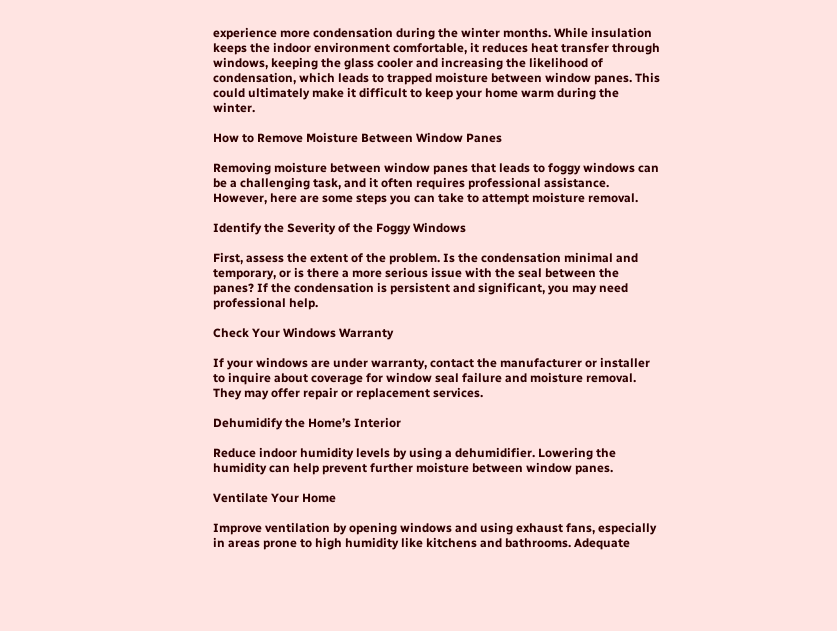experience more condensation during the winter months. While insulation keeps the indoor environment comfortable, it reduces heat transfer through windows, keeping the glass cooler and increasing the likelihood of condensation, which leads to trapped moisture between window panes. This could ultimately make it difficult to keep your home warm during the winter.

How to Remove Moisture Between Window Panes

Removing moisture between window panes that leads to foggy windows can be a challenging task, and it often requires professional assistance. However, here are some steps you can take to attempt moisture removal.

Identify the Severity of the Foggy Windows

First, assess the extent of the problem. Is the condensation minimal and temporary, or is there a more serious issue with the seal between the panes? If the condensation is persistent and significant, you may need professional help.

Check Your Windows Warranty

If your windows are under warranty, contact the manufacturer or installer to inquire about coverage for window seal failure and moisture removal. They may offer repair or replacement services.

Dehumidify the Home’s Interior

Reduce indoor humidity levels by using a dehumidifier. Lowering the humidity can help prevent further moisture between window panes.

Ventilate Your Home

Improve ventilation by opening windows and using exhaust fans, especially in areas prone to high humidity like kitchens and bathrooms. Adequate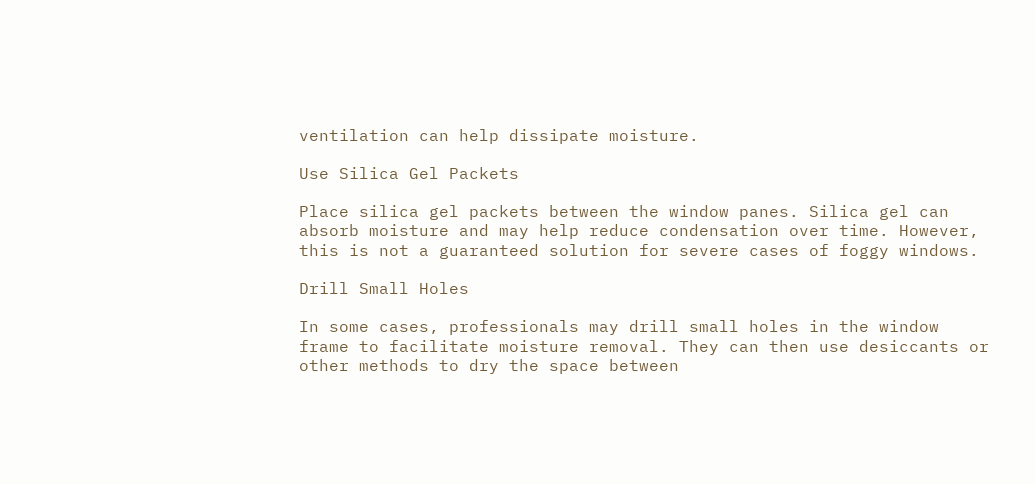ventilation can help dissipate moisture.

Use Silica Gel Packets

Place silica gel packets between the window panes. Silica gel can absorb moisture and may help reduce condensation over time. However, this is not a guaranteed solution for severe cases of foggy windows.

Drill Small Holes

In some cases, professionals may drill small holes in the window frame to facilitate moisture removal. They can then use desiccants or other methods to dry the space between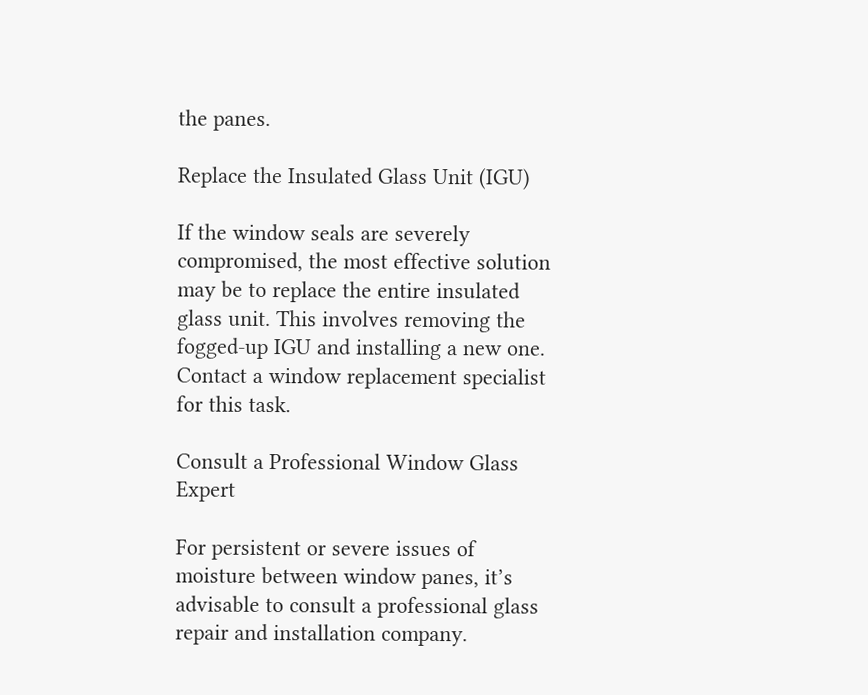the panes.

Replace the Insulated Glass Unit (IGU)

If the window seals are severely compromised, the most effective solution may be to replace the entire insulated glass unit. This involves removing the fogged-up IGU and installing a new one. Contact a window replacement specialist for this task.

Consult a Professional Window Glass Expert

For persistent or severe issues of moisture between window panes, it’s advisable to consult a professional glass repair and installation company.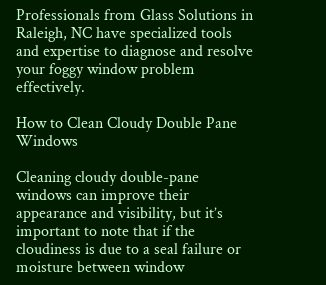Professionals from Glass Solutions in Raleigh, NC have specialized tools and expertise to diagnose and resolve your foggy window problem effectively.

How to Clean Cloudy Double Pane Windows

Cleaning cloudy double-pane windows can improve their appearance and visibility, but it’s important to note that if the cloudiness is due to a seal failure or moisture between window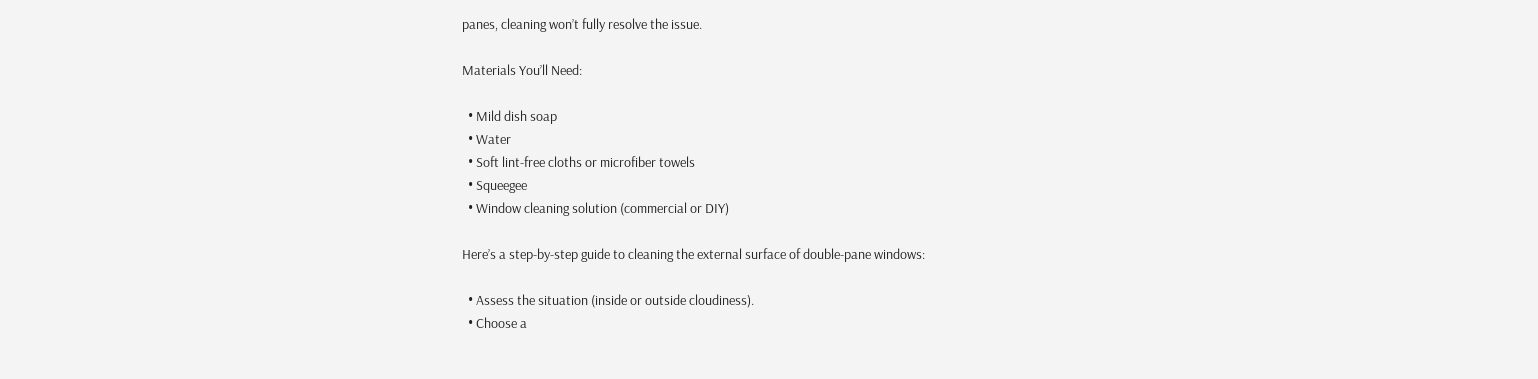panes, cleaning won’t fully resolve the issue.

Materials You’ll Need:

  • Mild dish soap
  • Water
  • Soft lint-free cloths or microfiber towels
  • Squeegee
  • Window cleaning solution (commercial or DIY)

Here’s a step-by-step guide to cleaning the external surface of double-pane windows:

  • Assess the situation (inside or outside cloudiness).
  • Choose a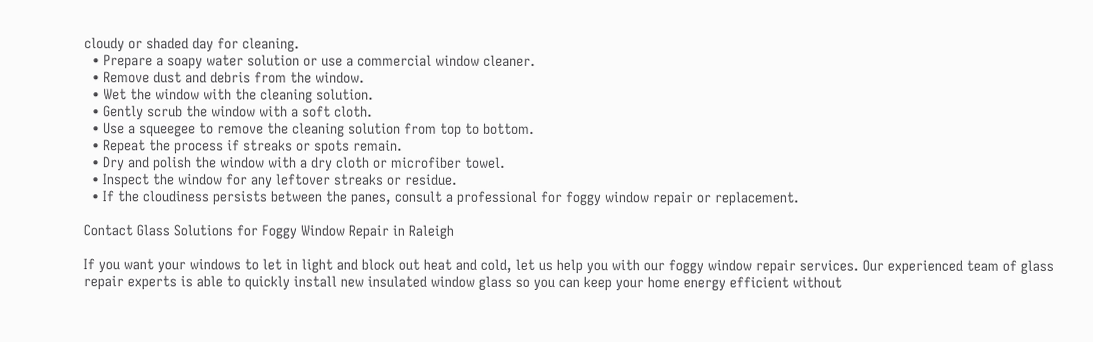cloudy or shaded day for cleaning.
  • Prepare a soapy water solution or use a commercial window cleaner.
  • Remove dust and debris from the window.
  • Wet the window with the cleaning solution.
  • Gently scrub the window with a soft cloth.
  • Use a squeegee to remove the cleaning solution from top to bottom.
  • Repeat the process if streaks or spots remain.
  • Dry and polish the window with a dry cloth or microfiber towel.
  • Inspect the window for any leftover streaks or residue.
  • If the cloudiness persists between the panes, consult a professional for foggy window repair or replacement.

Contact Glass Solutions for Foggy Window Repair in Raleigh

If you want your windows to let in light and block out heat and cold, let us help you with our foggy window repair services. Our experienced team of glass repair experts is able to quickly install new insulated window glass so you can keep your home energy efficient without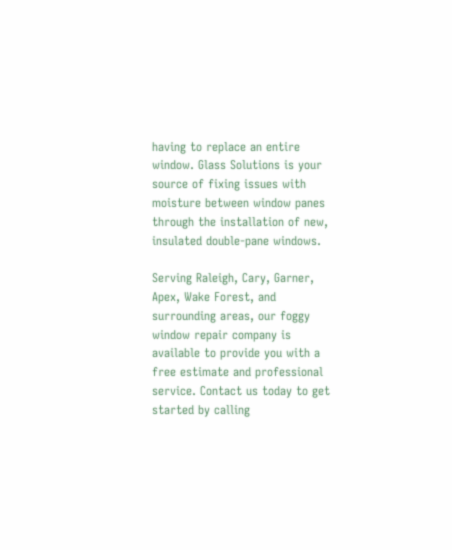having to replace an entire window. Glass Solutions is your source of fixing issues with moisture between window panes through the installation of new, insulated double-pane windows.

Serving Raleigh, Cary, Garner, Apex, Wake Forest, and surrounding areas, our foggy window repair company is available to provide you with a free estimate and professional service. Contact us today to get started by calling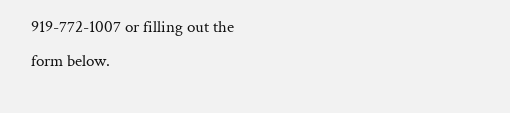919-772-1007 or filling out the form below.